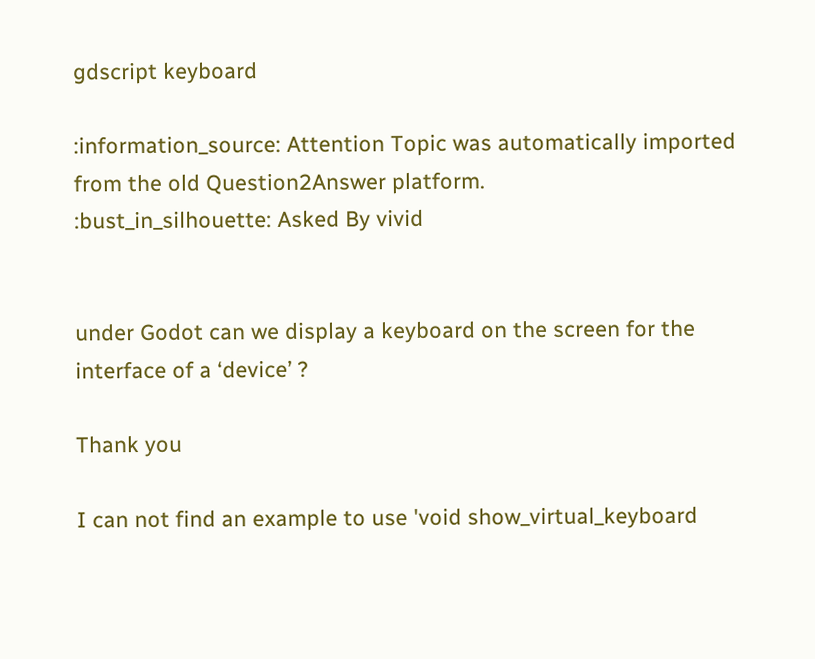gdscript keyboard

:information_source: Attention Topic was automatically imported from the old Question2Answer platform.
:bust_in_silhouette: Asked By vivid


under Godot can we display a keyboard on the screen for the interface of a ‘device’ ?

Thank you

I can not find an example to use 'void show_virtual_keyboard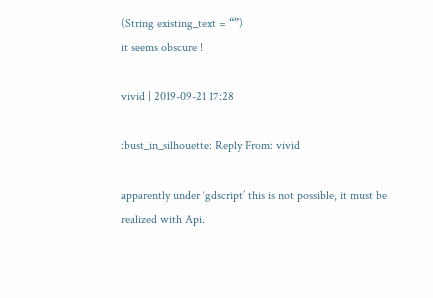(String existing_text = “”)
it seems obscure !

vivid | 2019-09-21 17:28

:bust_in_silhouette: Reply From: vivid

apparently under ‘gdscript’ this is not possible, it must be realized with Api.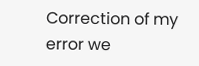Correction of my error we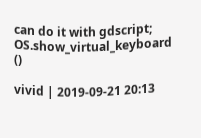can do it with gdscript; OS.show_virtual_keyboard ()

vivid | 2019-09-21 20:13